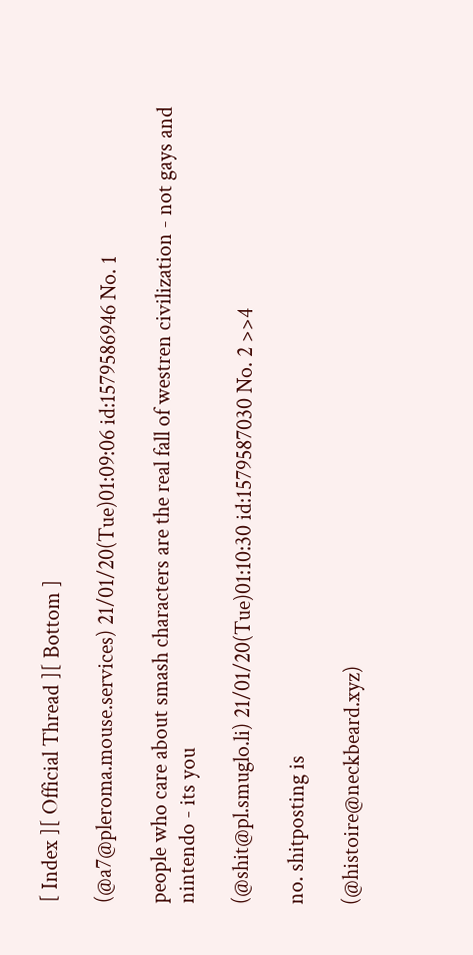[ Index ][ Official Thread ][ Bottom ]

(@a7@pleroma.mouse.services) 21/01/20(Tue)01:09:06 id:1579586946 No. 1

people who care about smash characters are the real fall of westren civilization - not gays and nintendo - its you

(@shit@pl.smuglo.li) 21/01/20(Tue)01:10:30 id:1579587030 No. 2 >>4

no. shitposting is

(@histoire@neckbeard.xyz)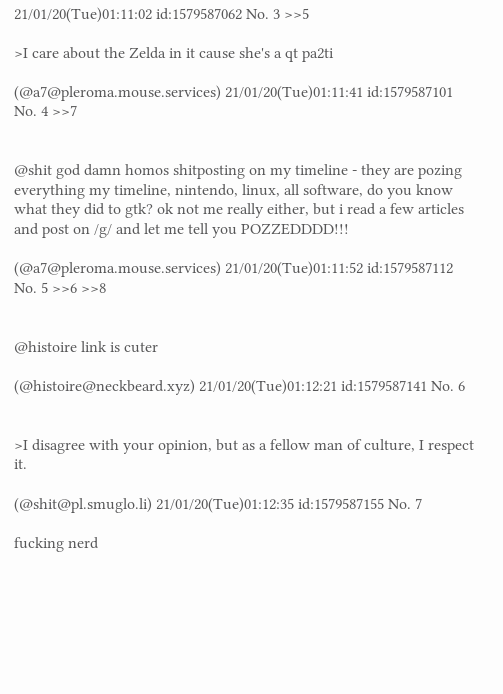21/01/20(Tue)01:11:02 id:1579587062 No. 3 >>5

>I care about the Zelda in it cause she's a qt pa2ti

(@a7@pleroma.mouse.services) 21/01/20(Tue)01:11:41 id:1579587101 No. 4 >>7


@shit god damn homos shitposting on my timeline - they are pozing everything my timeline, nintendo, linux, all software, do you know what they did to gtk? ok not me really either, but i read a few articles and post on /g/ and let me tell you POZZEDDDD!!!

(@a7@pleroma.mouse.services) 21/01/20(Tue)01:11:52 id:1579587112 No. 5 >>6 >>8


@histoire link is cuter

(@histoire@neckbeard.xyz) 21/01/20(Tue)01:12:21 id:1579587141 No. 6


>I disagree with your opinion, but as a fellow man of culture, I respect it.

(@shit@pl.smuglo.li) 21/01/20(Tue)01:12:35 id:1579587155 No. 7

fucking nerd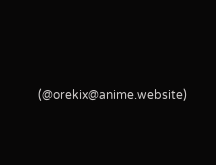(@orekix@anime.website)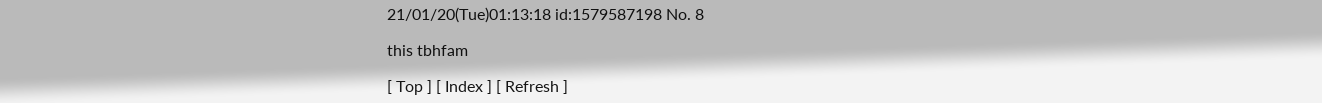21/01/20(Tue)01:13:18 id:1579587198 No. 8

this tbhfam

[ Top ] [ Index ] [ Refresh ]